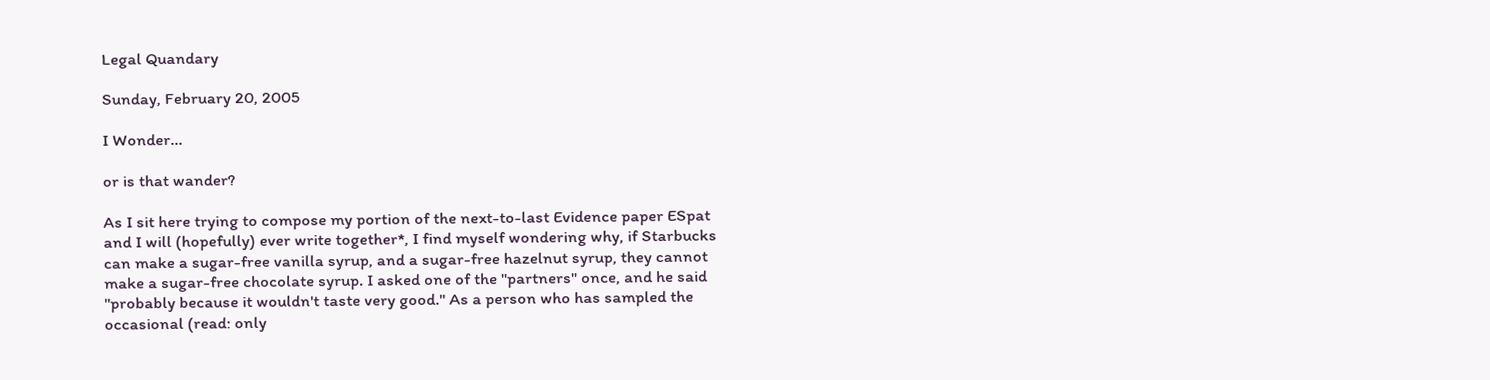Legal Quandary

Sunday, February 20, 2005

I Wonder...

or is that wander?

As I sit here trying to compose my portion of the next-to-last Evidence paper ESpat and I will (hopefully) ever write together*, I find myself wondering why, if Starbucks can make a sugar-free vanilla syrup, and a sugar-free hazelnut syrup, they cannot make a sugar-free chocolate syrup. I asked one of the "partners" once, and he said "probably because it wouldn't taste very good." As a person who has sampled the occasional (read: only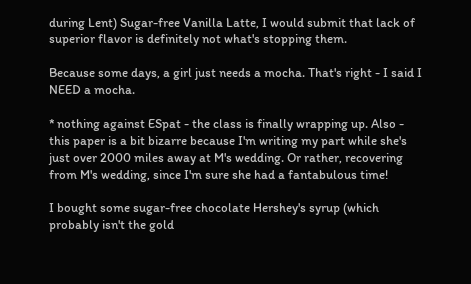during Lent) Sugar-free Vanilla Latte, I would submit that lack of superior flavor is definitely not what's stopping them.

Because some days, a girl just needs a mocha. That's right - I said I NEED a mocha.

* nothing against ESpat - the class is finally wrapping up. Also - this paper is a bit bizarre because I'm writing my part while she's just over 2000 miles away at M's wedding. Or rather, recovering from M's wedding, since I'm sure she had a fantabulous time!

I bought some sugar-free chocolate Hershey's syrup (which probably isn't the gold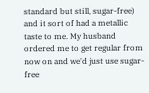standard but still, sugar-free) and it sort of had a metallic taste to me. My husband ordered me to get regular from now on and we'd just use sugar-free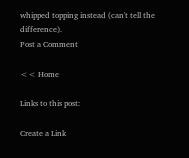whipped topping instead (can't tell the difference).
Post a Comment

<< Home

Links to this post:

Create a Link